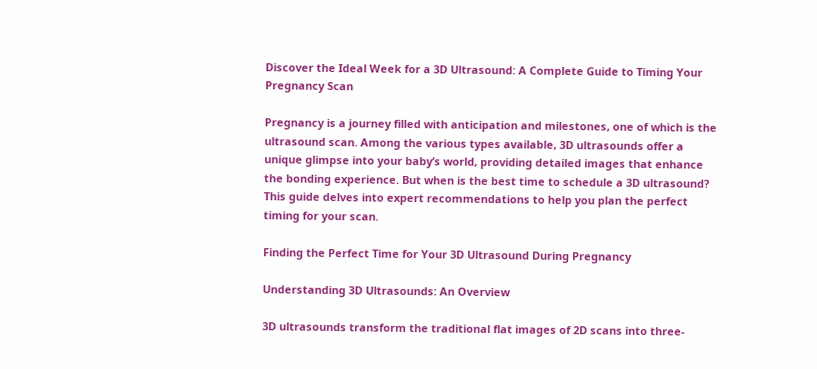Discover the Ideal Week for a 3D Ultrasound: A Complete Guide to Timing Your Pregnancy Scan

Pregnancy is a journey filled with anticipation and milestones, one of which is the ultrasound scan. Among the various types available, 3D ultrasounds offer a unique glimpse into your baby’s world, providing detailed images that enhance the bonding experience. But when is the best time to schedule a 3D ultrasound? This guide delves into expert recommendations to help you plan the perfect timing for your scan.

Finding the Perfect Time for Your 3D Ultrasound During Pregnancy

Understanding 3D Ultrasounds: An Overview

3D ultrasounds transform the traditional flat images of 2D scans into three-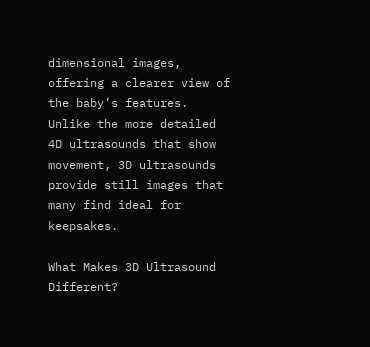dimensional images, offering a clearer view of the baby’s features. Unlike the more detailed 4D ultrasounds that show movement, 3D ultrasounds provide still images that many find ideal for keepsakes.

What Makes 3D Ultrasound Different?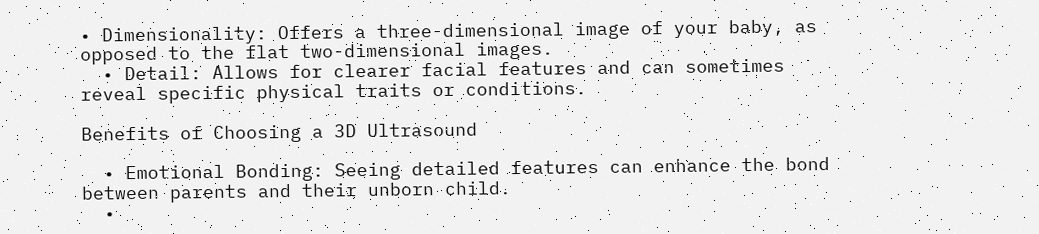• Dimensionality: Offers a three-dimensional image of your baby, as opposed to the flat two-dimensional images.
  • Detail: Allows for clearer facial features and can sometimes reveal specific physical traits or conditions.

Benefits of Choosing a 3D Ultrasound

  • Emotional Bonding: Seeing detailed features can enhance the bond between parents and their unborn child.
  •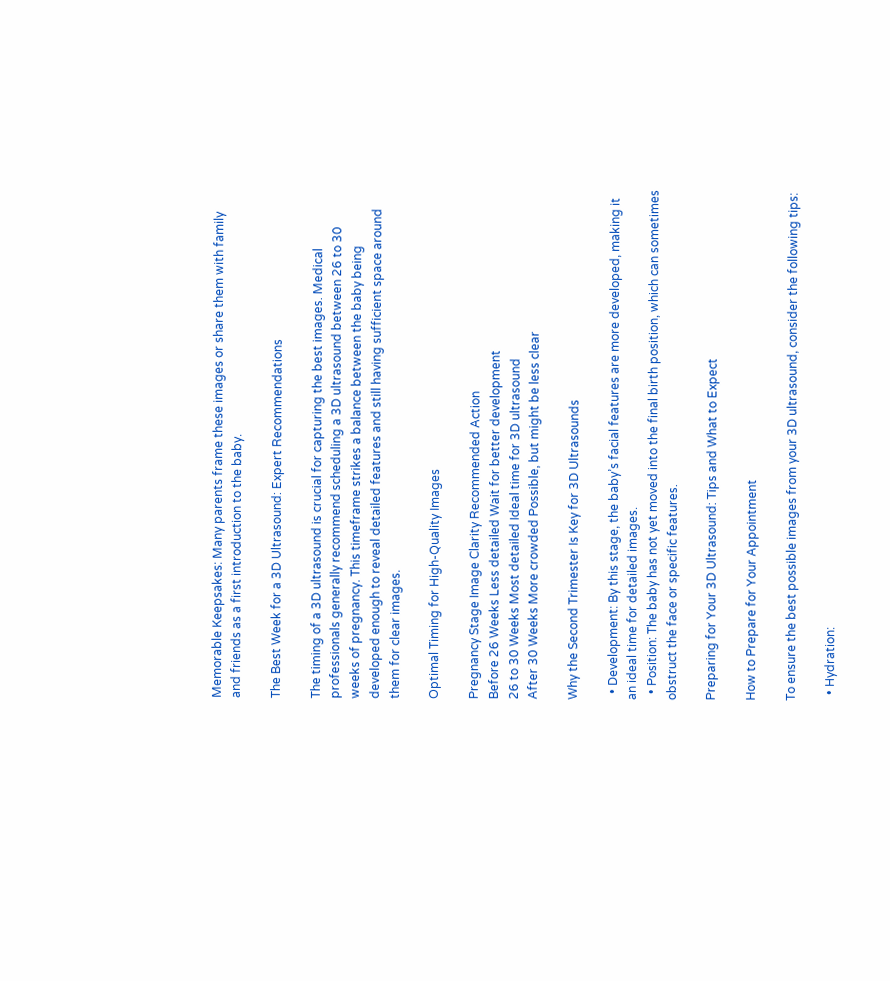Memorable Keepsakes: Many parents frame these images or share them with family and friends as a first introduction to the baby.

The Best Week for a 3D Ultrasound: Expert Recommendations

The timing of a 3D ultrasound is crucial for capturing the best images. Medical professionals generally recommend scheduling a 3D ultrasound between 26 to 30 weeks of pregnancy. This timeframe strikes a balance between the baby being developed enough to reveal detailed features and still having sufficient space around them for clear images.

Optimal Timing for High-Quality Images

Pregnancy Stage Image Clarity Recommended Action
Before 26 Weeks Less detailed Wait for better development
26 to 30 Weeks Most detailed Ideal time for 3D ultrasound
After 30 Weeks More crowded Possible, but might be less clear

Why the Second Trimester Is Key for 3D Ultrasounds

  • Development: By this stage, the baby’s facial features are more developed, making it an ideal time for detailed images.
  • Position: The baby has not yet moved into the final birth position, which can sometimes obstruct the face or specific features.

Preparing for Your 3D Ultrasound: Tips and What to Expect

How to Prepare for Your Appointment

To ensure the best possible images from your 3D ultrasound, consider the following tips:

  • Hydration: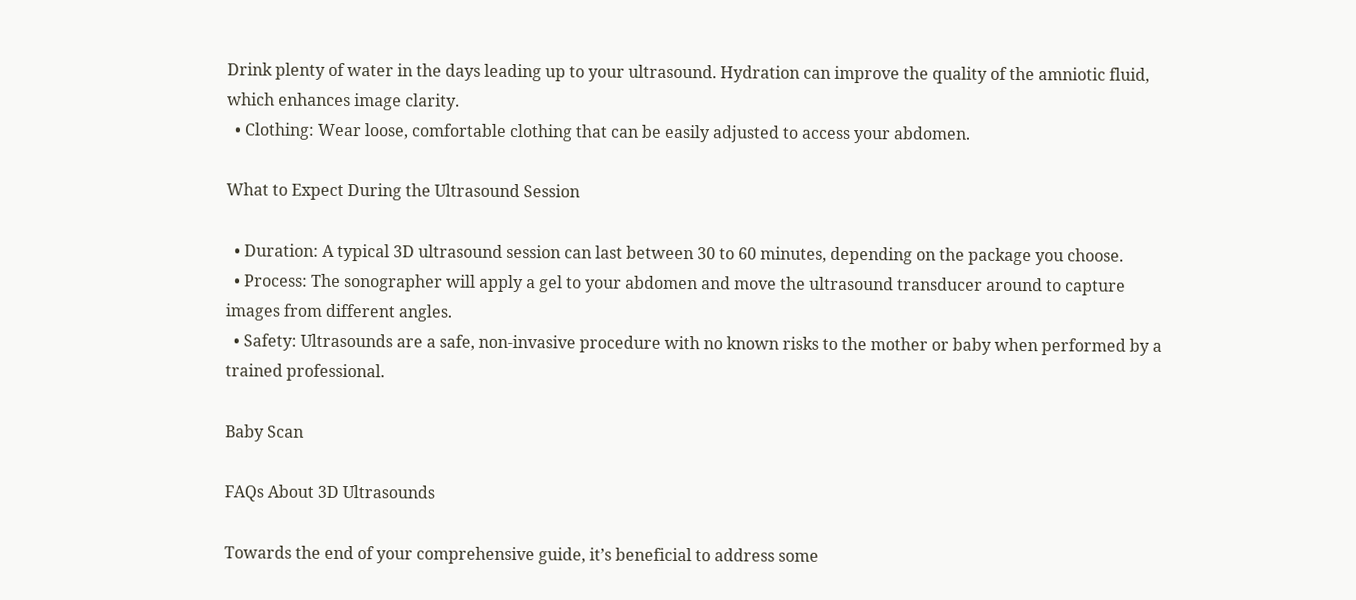Drink plenty of water in the days leading up to your ultrasound. Hydration can improve the quality of the amniotic fluid, which enhances image clarity.
  • Clothing: Wear loose, comfortable clothing that can be easily adjusted to access your abdomen.

What to Expect During the Ultrasound Session

  • Duration: A typical 3D ultrasound session can last between 30 to 60 minutes, depending on the package you choose.
  • Process: The sonographer will apply a gel to your abdomen and move the ultrasound transducer around to capture images from different angles.
  • Safety: Ultrasounds are a safe, non-invasive procedure with no known risks to the mother or baby when performed by a trained professional.

Baby Scan

FAQs About 3D Ultrasounds

Towards the end of your comprehensive guide, it’s beneficial to address some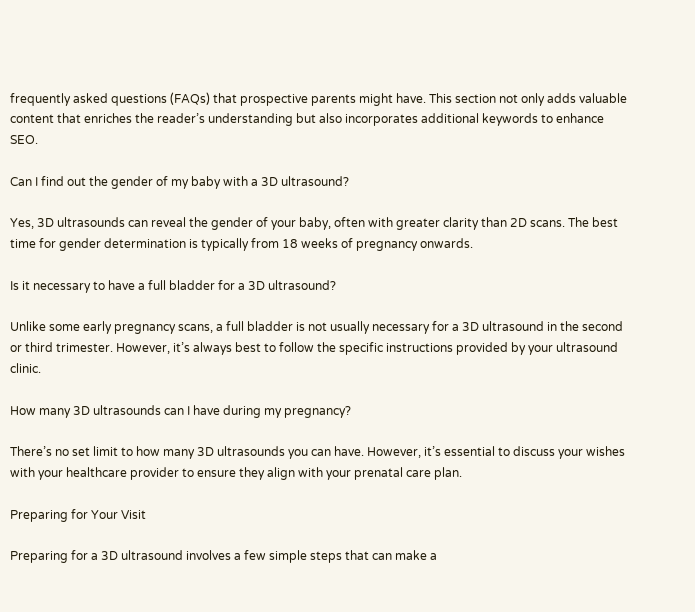frequently asked questions (FAQs) that prospective parents might have. This section not only adds valuable content that enriches the reader’s understanding but also incorporates additional keywords to enhance SEO.

Can I find out the gender of my baby with a 3D ultrasound?

Yes, 3D ultrasounds can reveal the gender of your baby, often with greater clarity than 2D scans. The best time for gender determination is typically from 18 weeks of pregnancy onwards.

Is it necessary to have a full bladder for a 3D ultrasound?

Unlike some early pregnancy scans, a full bladder is not usually necessary for a 3D ultrasound in the second or third trimester. However, it’s always best to follow the specific instructions provided by your ultrasound clinic.

How many 3D ultrasounds can I have during my pregnancy?

There’s no set limit to how many 3D ultrasounds you can have. However, it’s essential to discuss your wishes with your healthcare provider to ensure they align with your prenatal care plan.

Preparing for Your Visit

Preparing for a 3D ultrasound involves a few simple steps that can make a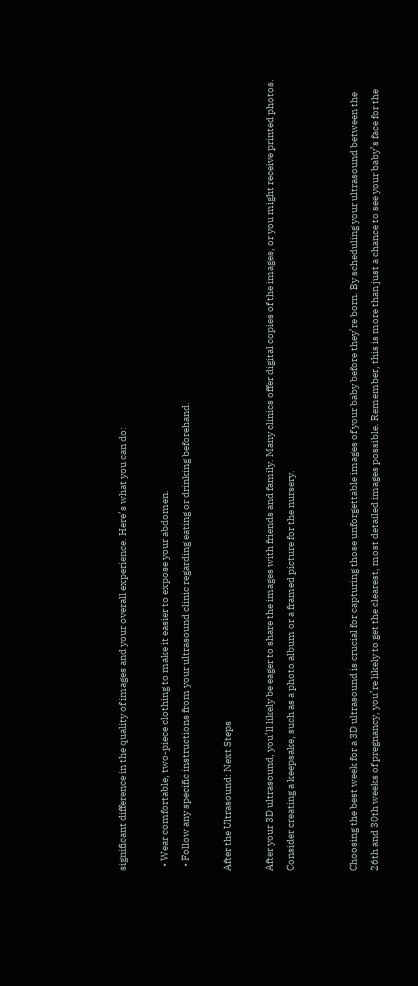significant difference in the quality of images and your overall experience. Here’s what you can do:

  • Wear comfortable, two-piece clothing to make it easier to expose your abdomen.
  • Follow any specific instructions from your ultrasound clinic regarding eating or drinking beforehand.

After the Ultrasound: Next Steps

After your 3D ultrasound, you’ll likely be eager to share the images with friends and family. Many clinics offer digital copies of the images, or you might receive printed photos. Consider creating a keepsake, such as a photo album or a framed picture for the nursery.


Choosing the best week for a 3D ultrasound is crucial for capturing those unforgettable images of your baby before they’re born. By scheduling your ultrasound between the 26th and 30th weeks of pregnancy, you’re likely to get the clearest, most detailed images possible. Remember, this is more than just a chance to see your baby’s face for the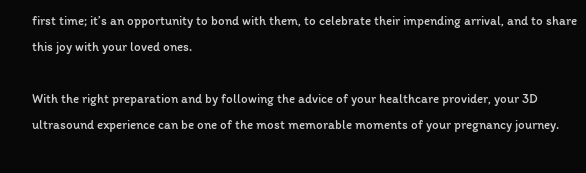first time; it’s an opportunity to bond with them, to celebrate their impending arrival, and to share this joy with your loved ones.

With the right preparation and by following the advice of your healthcare provider, your 3D ultrasound experience can be one of the most memorable moments of your pregnancy journey.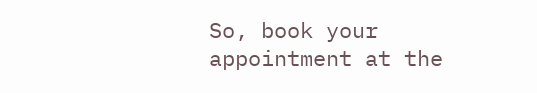So, book your appointment at the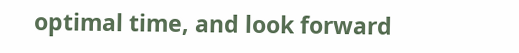optimal time, and look forward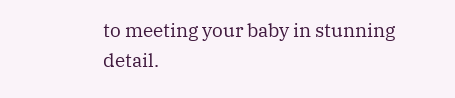to meeting your baby in stunning detail.